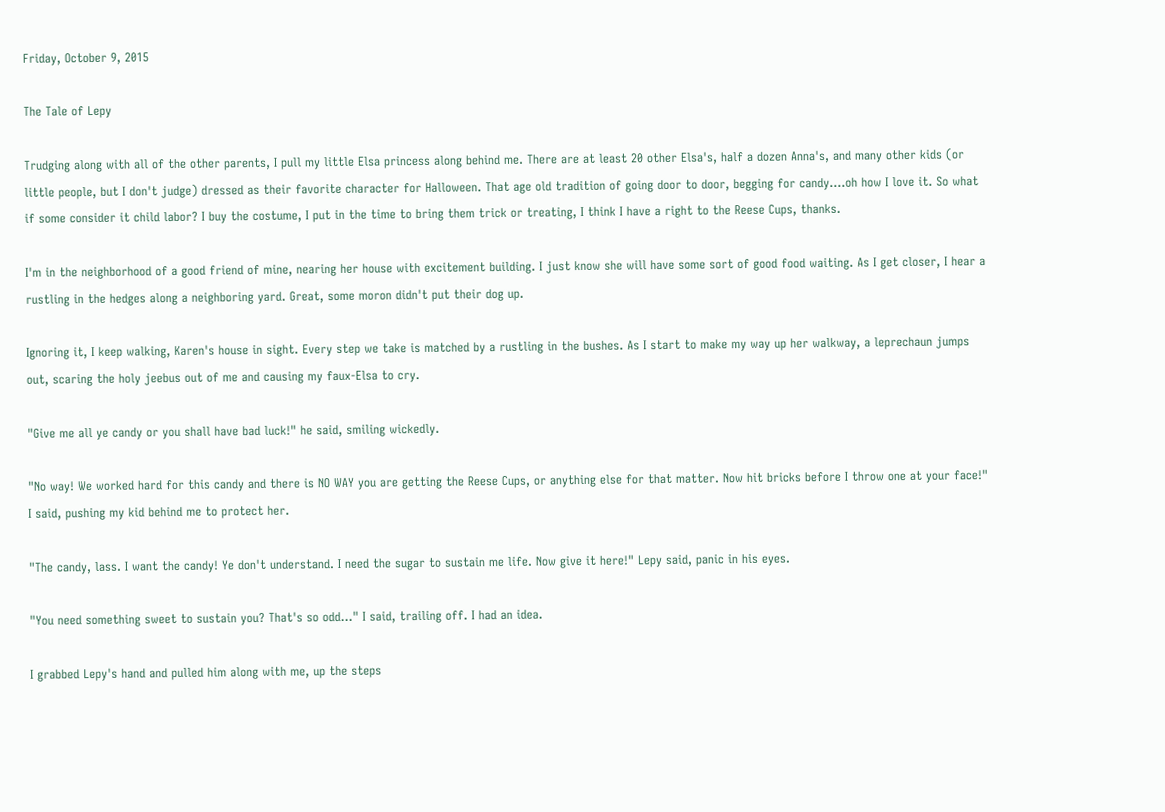Friday, October 9, 2015

The Tale of Lepy

Trudging along with all of the other parents, I pull my little Elsa princess along behind me. There are at least 20 other Elsa's, half a dozen Anna's, and many other kids (or little people, but I don't judge) dressed as their favorite character for Halloween. That age old tradition of going door to door, begging for candy....oh how I love it. So what if some consider it child labor? I buy the costume, I put in the time to bring them trick or treating, I think I have a right to the Reese Cups, thanks.

I'm in the neighborhood of a good friend of mine, nearing her house with excitement building. I just know she will have some sort of good food waiting. As I get closer, I hear a rustling in the hedges along a neighboring yard. Great, some moron didn't put their dog up.

Ignoring it, I keep walking, Karen's house in sight. Every step we take is matched by a rustling in the bushes. As I start to make my way up her walkway, a leprechaun jumps out, scaring the holy jeebus out of me and causing my faux-Elsa to cry.

"Give me all ye candy or you shall have bad luck!" he said, smiling wickedly.

"No way! We worked hard for this candy and there is NO WAY you are getting the Reese Cups, or anything else for that matter. Now hit bricks before I throw one at your face!" I said, pushing my kid behind me to protect her.

"The candy, lass. I want the candy! Ye don't understand. I need the sugar to sustain me life. Now give it here!" Lepy said, panic in his eyes.

"You need something sweet to sustain you? That's so odd..." I said, trailing off. I had an idea.

I grabbed Lepy's hand and pulled him along with me, up the steps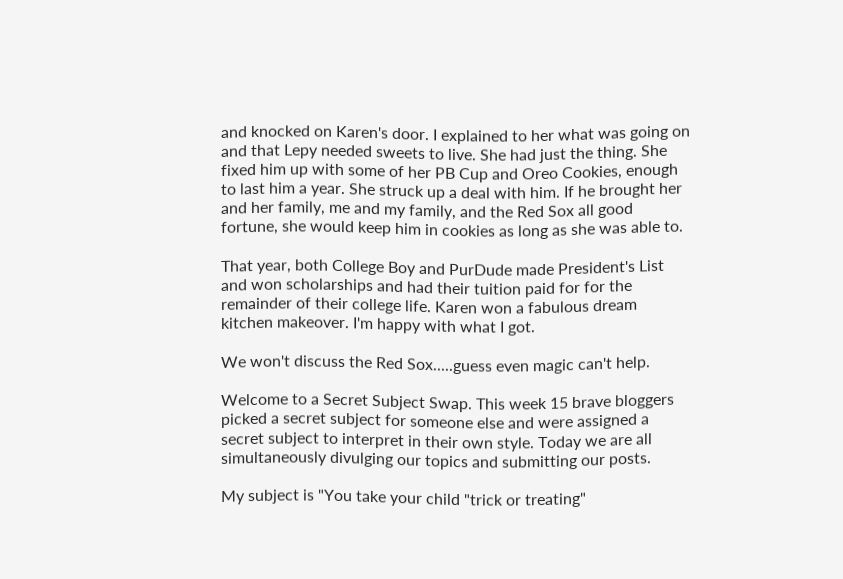and knocked on Karen's door. I explained to her what was going on and that Lepy needed sweets to live. She had just the thing. She fixed him up with some of her PB Cup and Oreo Cookies, enough to last him a year. She struck up a deal with him. If he brought her and her family, me and my family, and the Red Sox all good fortune, she would keep him in cookies as long as she was able to.

That year, both College Boy and PurDude made President's List and won scholarships and had their tuition paid for for the remainder of their college life. Karen won a fabulous dream kitchen makeover. I'm happy with what I got.

We won't discuss the Red Sox.....guess even magic can't help.

Welcome to a Secret Subject Swap. This week 15 brave bloggers picked a secret subject for someone else and were assigned a secret subject to interpret in their own style. Today we are all simultaneously divulging our topics and submitting our posts.

My subject is "You take your child "trick or treating"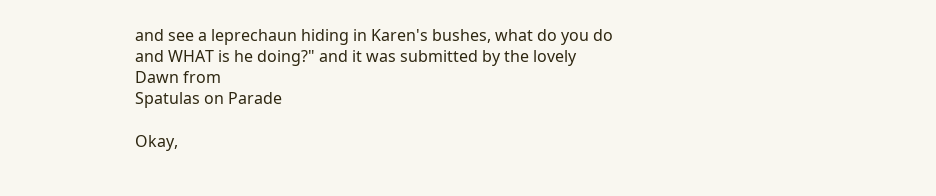and see a leprechaun hiding in Karen's bushes, what do you do and WHAT is he doing?" and it was submitted by the lovely Dawn from
Spatulas on Parade

Okay,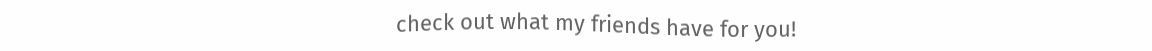check out what my friends have for you!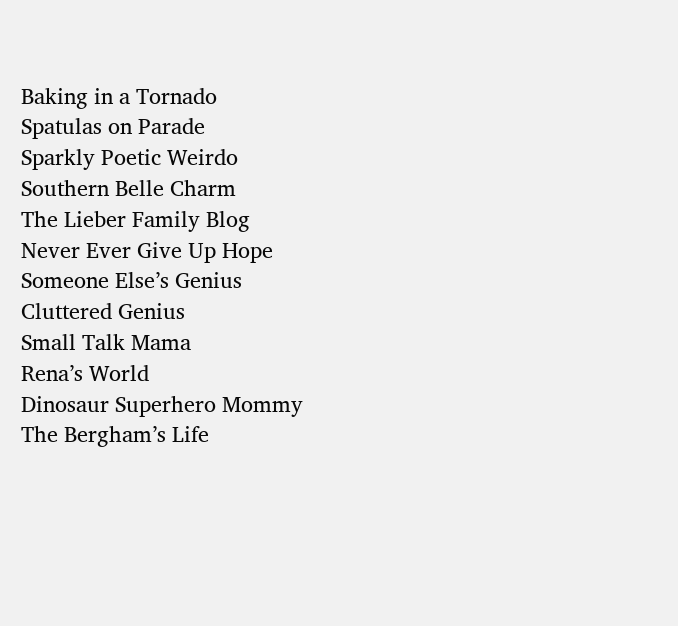Baking in a Tornado
Spatulas on Parade
Sparkly Poetic Weirdo
Southern Belle Charm
The Lieber Family Blog
Never Ever Give Up Hope
Someone Else’s Genius
Cluttered Genius
Small Talk Mama
Rena’s World
Dinosaur Superhero Mommy
The Bergham’s Life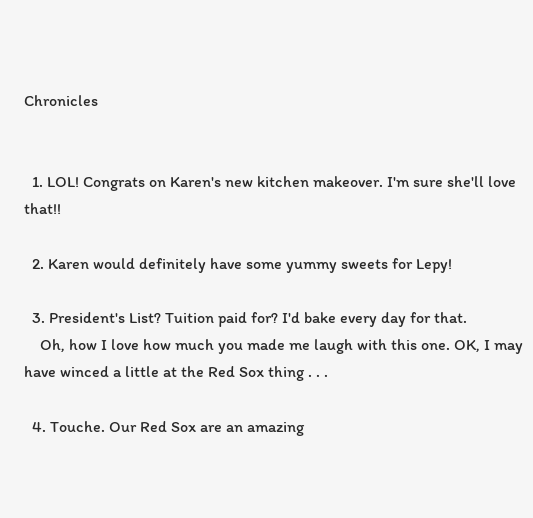Chronicles


  1. LOL! Congrats on Karen's new kitchen makeover. I'm sure she'll love that!!

  2. Karen would definitely have some yummy sweets for Lepy!

  3. President's List? Tuition paid for? I'd bake every day for that.
    Oh, how I love how much you made me laugh with this one. OK, I may have winced a little at the Red Sox thing . . .

  4. Touche. Our Red Sox are an amazing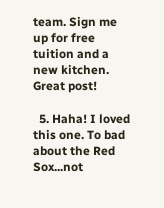team. Sign me up for free tuition and a new kitchen. Great post!

  5. Haha! I loved this one. To bad about the Red Sox...not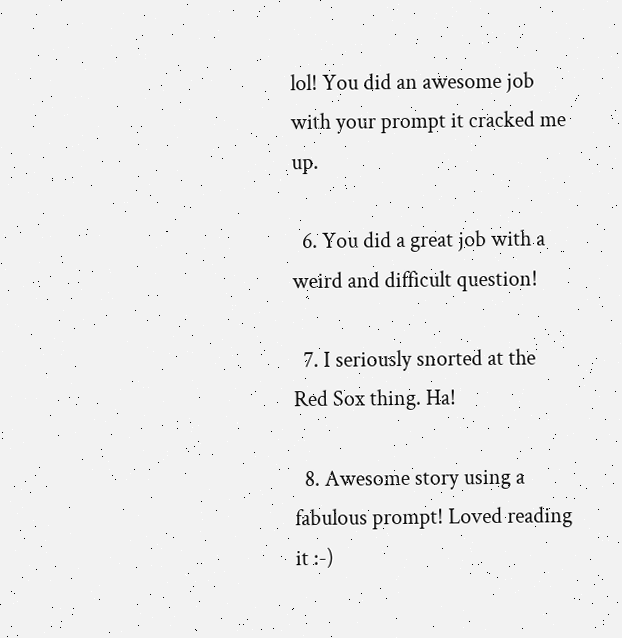lol! You did an awesome job with your prompt it cracked me up.

  6. You did a great job with a weird and difficult question!

  7. I seriously snorted at the Red Sox thing. Ha!

  8. Awesome story using a fabulous prompt! Loved reading it :-)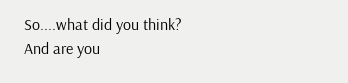So....what did you think? And are you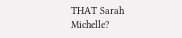THAT Sarah Michelle?